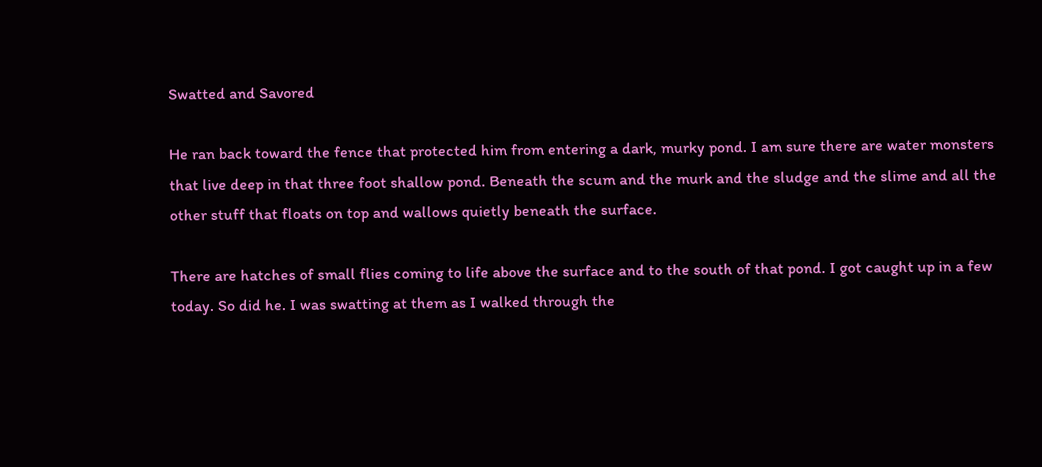Swatted and Savored

He ran back toward the fence that protected him from entering a dark, murky pond. I am sure there are water monsters that live deep in that three foot shallow pond. Beneath the scum and the murk and the sludge and the slime and all the other stuff that floats on top and wallows quietly beneath the surface.

There are hatches of small flies coming to life above the surface and to the south of that pond. I got caught up in a few today. So did he. I was swatting at them as I walked through the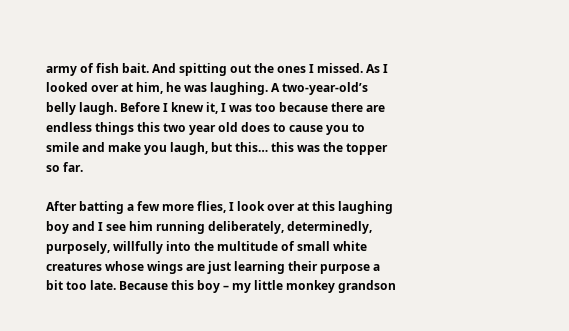army of fish bait. And spitting out the ones I missed. As I looked over at him, he was laughing. A two-year-old’s belly laugh. Before I knew it, I was too because there are endless things this two year old does to cause you to smile and make you laugh, but this… this was the topper so far.

After batting a few more flies, I look over at this laughing boy and I see him running deliberately, determinedly, purposely, willfully into the multitude of small white creatures whose wings are just learning their purpose a bit too late. Because this boy – my little monkey grandson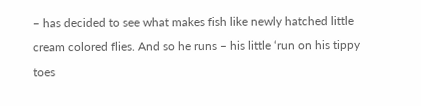– has decided to see what makes fish like newly hatched little cream colored flies. And so he runs – his little ‘run on his tippy toes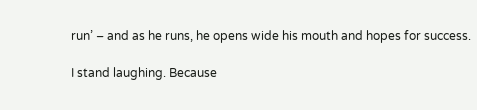run’ – and as he runs, he opens wide his mouth and hopes for success.

I stand laughing. Because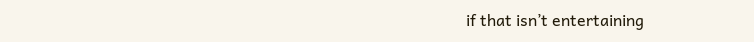if that isn’t entertaining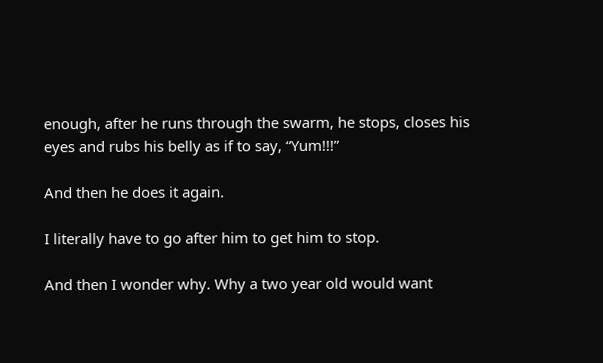enough, after he runs through the swarm, he stops, closes his eyes and rubs his belly as if to say, “Yum!!!”

And then he does it again.

I literally have to go after him to get him to stop.

And then I wonder why. Why a two year old would want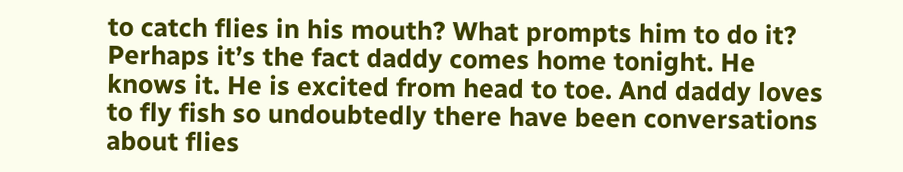to catch flies in his mouth? What prompts him to do it? Perhaps it’s the fact daddy comes home tonight. He knows it. He is excited from head to toe. And daddy loves to fly fish so undoubtedly there have been conversations about flies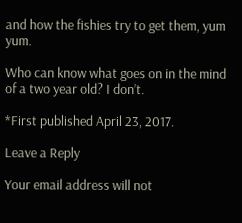and how the fishies try to get them, yum yum.

Who can know what goes on in the mind of a two year old? I don’t.

*First published April 23, 2017.

Leave a Reply

Your email address will not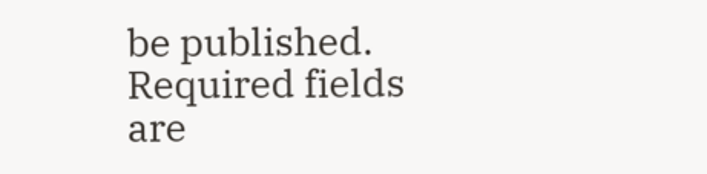be published. Required fields are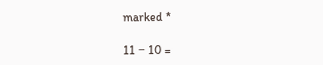marked *

11 − 10 =